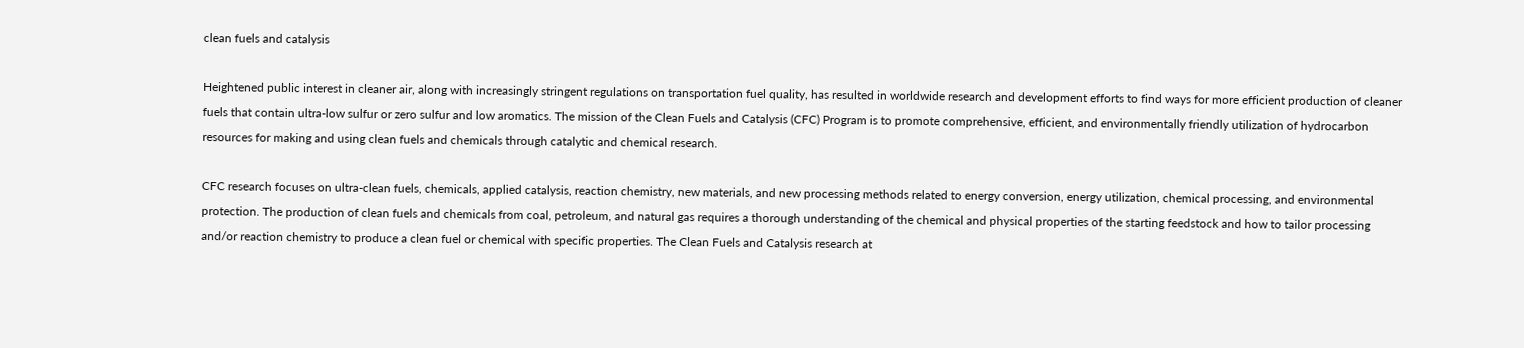clean fuels and catalysis

Heightened public interest in cleaner air, along with increasingly stringent regulations on transportation fuel quality, has resulted in worldwide research and development efforts to find ways for more efficient production of cleaner fuels that contain ultra-low sulfur or zero sulfur and low aromatics. The mission of the Clean Fuels and Catalysis (CFC) Program is to promote comprehensive, efficient, and environmentally friendly utilization of hydrocarbon resources for making and using clean fuels and chemicals through catalytic and chemical research.

CFC research focuses on ultra-clean fuels, chemicals, applied catalysis, reaction chemistry, new materials, and new processing methods related to energy conversion, energy utilization, chemical processing, and environmental protection. The production of clean fuels and chemicals from coal, petroleum, and natural gas requires a thorough understanding of the chemical and physical properties of the starting feedstock and how to tailor processing and/or reaction chemistry to produce a clean fuel or chemical with specific properties. The Clean Fuels and Catalysis research at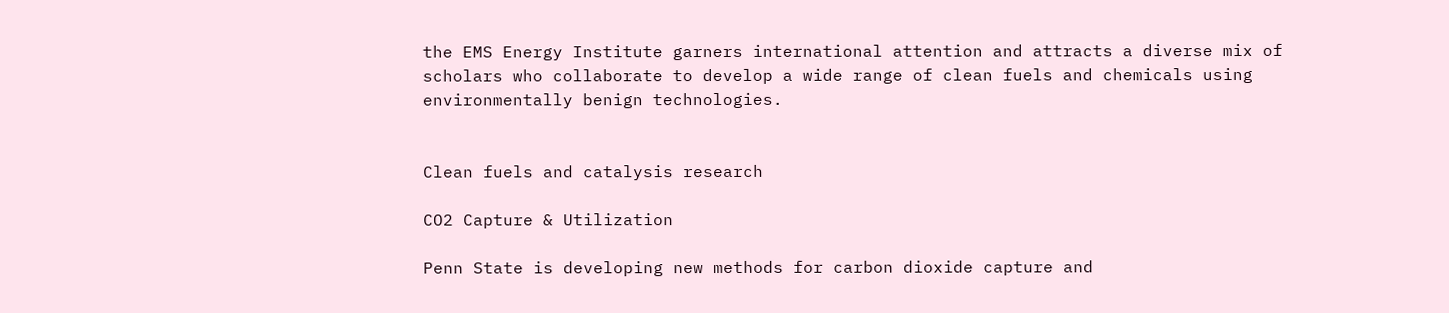the EMS Energy Institute garners international attention and attracts a diverse mix of scholars who collaborate to develop a wide range of clean fuels and chemicals using environmentally benign technologies.


Clean fuels and catalysis research

CO2 Capture & Utilization

Penn State is developing new methods for carbon dioxide capture and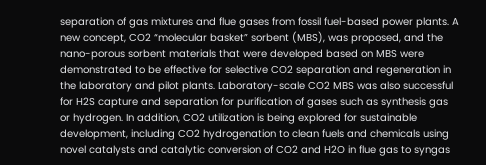separation of gas mixtures and flue gases from fossil fuel-based power plants. A new concept, CO2 “molecular basket” sorbent (MBS), was proposed, and the nano-porous sorbent materials that were developed based on MBS were demonstrated to be effective for selective CO2 separation and regeneration in the laboratory and pilot plants. Laboratory-scale CO2 MBS was also successful for H2S capture and separation for purification of gases such as synthesis gas or hydrogen. In addition, CO2 utilization is being explored for sustainable development, including CO2 hydrogenation to clean fuels and chemicals using novel catalysts and catalytic conversion of CO2 and H2O in flue gas to syngas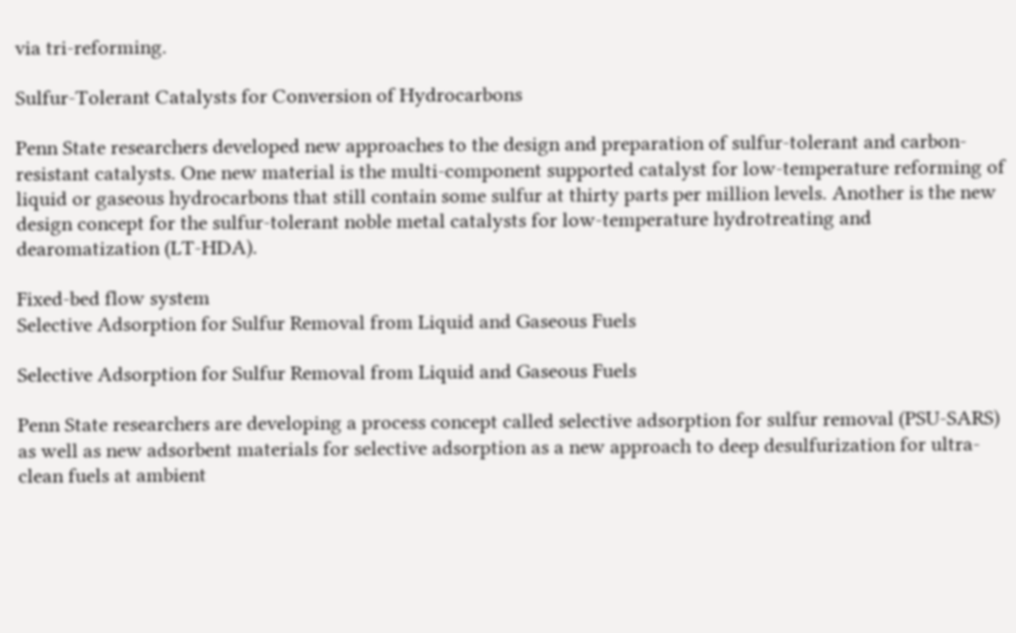via tri-reforming.

Sulfur-Tolerant Catalysts for Conversion of Hydrocarbons

Penn State researchers developed new approaches to the design and preparation of sulfur-tolerant and carbon-resistant catalysts. One new material is the multi-component supported catalyst for low-temperature reforming of liquid or gaseous hydrocarbons that still contain some sulfur at thirty parts per million levels. Another is the new design concept for the sulfur-tolerant noble metal catalysts for low-temperature hydrotreating and dearomatization (LT-HDA).

Fixed-bed flow system
Selective Adsorption for Sulfur Removal from Liquid and Gaseous Fuels

Selective Adsorption for Sulfur Removal from Liquid and Gaseous Fuels

Penn State researchers are developing a process concept called selective adsorption for sulfur removal (PSU-SARS) as well as new adsorbent materials for selective adsorption as a new approach to deep desulfurization for ultra-clean fuels at ambient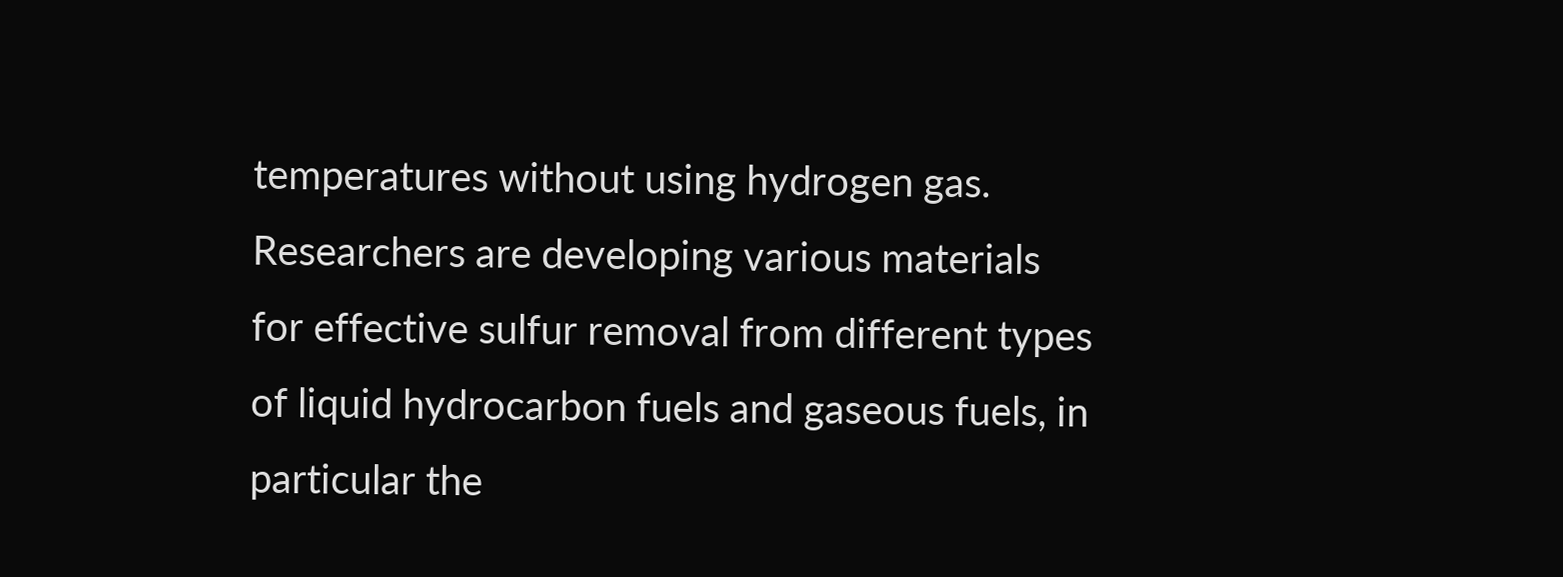temperatures without using hydrogen gas. Researchers are developing various materials for effective sulfur removal from different types of liquid hydrocarbon fuels and gaseous fuels, in particular the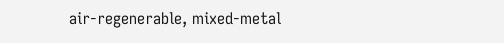air-regenerable, mixed-metal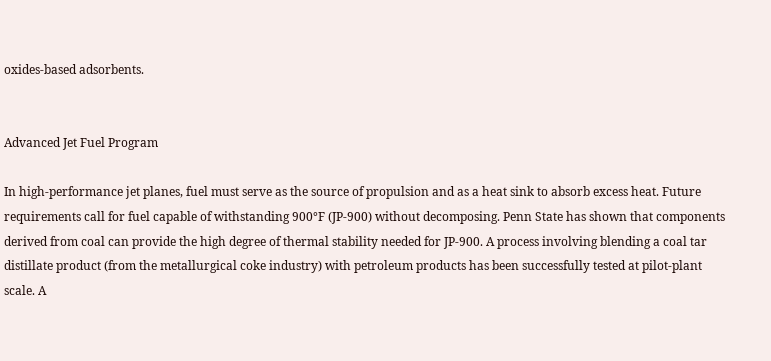oxides-based adsorbents.


Advanced Jet Fuel Program

In high-performance jet planes, fuel must serve as the source of propulsion and as a heat sink to absorb excess heat. Future requirements call for fuel capable of withstanding 900°F (JP-900) without decomposing. Penn State has shown that components derived from coal can provide the high degree of thermal stability needed for JP-900. A process involving blending a coal tar distillate product (from the metallurgical coke industry) with petroleum products has been successfully tested at pilot-plant scale. A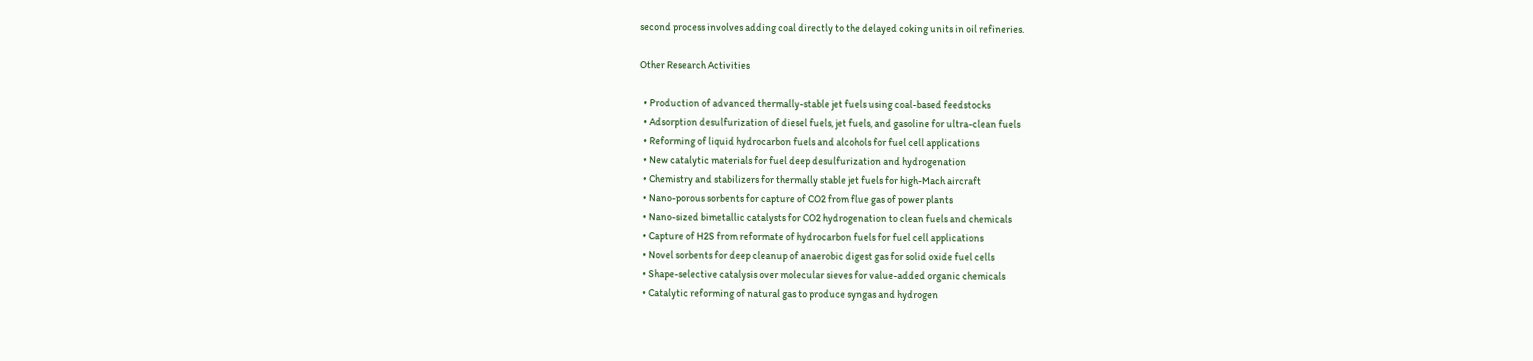second process involves adding coal directly to the delayed coking units in oil refineries.

Other Research Activities

  • Production of advanced thermally-stable jet fuels using coal-based feedstocks
  • Adsorption desulfurization of diesel fuels, jet fuels, and gasoline for ultra-clean fuels
  • Reforming of liquid hydrocarbon fuels and alcohols for fuel cell applications
  • New catalytic materials for fuel deep desulfurization and hydrogenation
  • Chemistry and stabilizers for thermally stable jet fuels for high-Mach aircraft
  • Nano-porous sorbents for capture of CO2 from flue gas of power plants
  • Nano-sized bimetallic catalysts for CO2 hydrogenation to clean fuels and chemicals
  • Capture of H2S from reformate of hydrocarbon fuels for fuel cell applications
  • Novel sorbents for deep cleanup of anaerobic digest gas for solid oxide fuel cells
  • Shape-selective catalysis over molecular sieves for value-added organic chemicals
  • Catalytic reforming of natural gas to produce syngas and hydrogen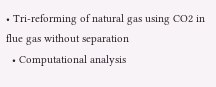• Tri-reforming of natural gas using CO2 in flue gas without separation
  • Computational analysis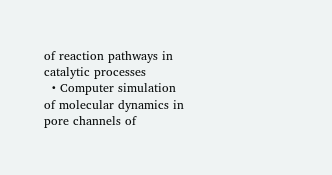of reaction pathways in catalytic processes
  • Computer simulation of molecular dynamics in pore channels of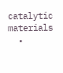catalytic materials
  •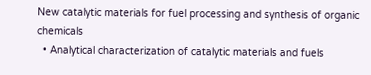New catalytic materials for fuel processing and synthesis of organic chemicals
  • Analytical characterization of catalytic materials and fuels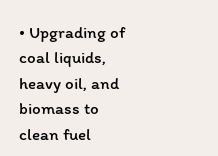• Upgrading of coal liquids, heavy oil, and biomass to clean fuel